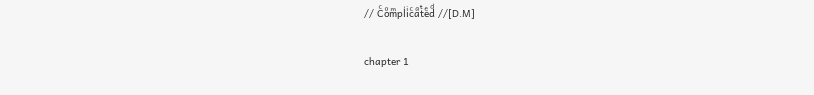// Cͨoͦmͫpl̾iͥcͨaͣtͭeͤdͩ //[D.M]

chapter 1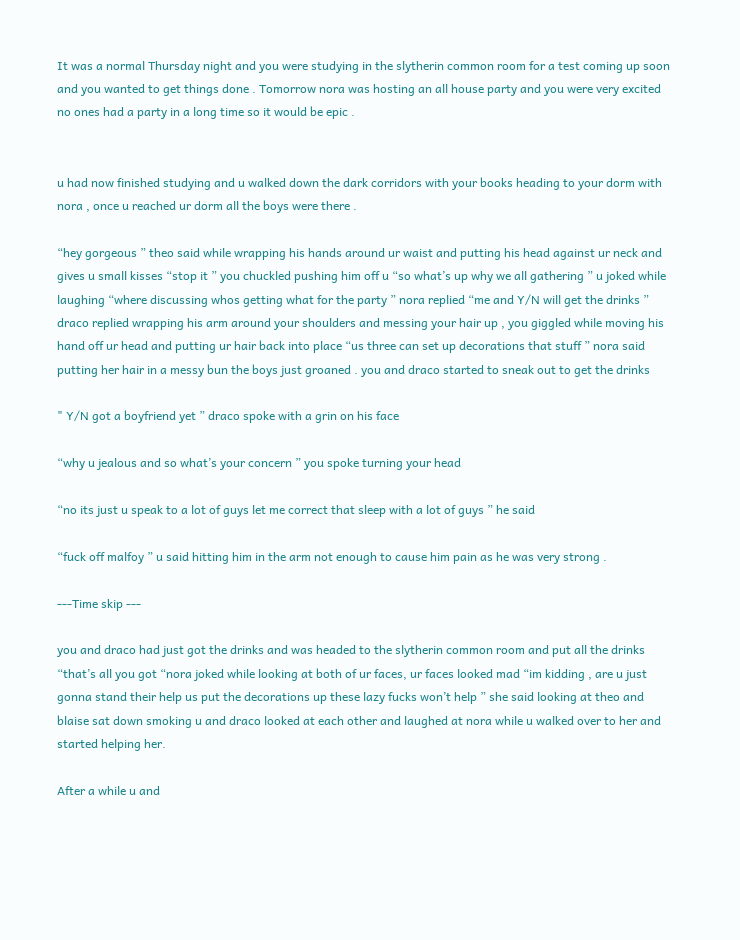It was a normal Thursday night and you were studying in the slytherin common room for a test coming up soon and you wanted to get things done . Tomorrow nora was hosting an all house party and you were very excited no ones had a party in a long time so it would be epic .


u had now finished studying and u walked down the dark corridors with your books heading to your dorm with nora , once u reached ur dorm all the boys were there .

“hey gorgeous ” theo said while wrapping his hands around ur waist and putting his head against ur neck and gives u small kisses “stop it ” you chuckled pushing him off u “so what’s up why we all gathering ” u joked while laughing “where discussing whos getting what for the party ” nora replied “me and Y/N will get the drinks ” draco replied wrapping his arm around your shoulders and messing your hair up , you giggled while moving his hand off ur head and putting ur hair back into place “us three can set up decorations that stuff ” nora said putting her hair in a messy bun the boys just groaned . you and draco started to sneak out to get the drinks

" Y/N got a boyfriend yet ” draco spoke with a grin on his face

“why u jealous and so what’s your concern ” you spoke turning your head

“no its just u speak to a lot of guys let me correct that sleep with a lot of guys ” he said

“fuck off malfoy ” u said hitting him in the arm not enough to cause him pain as he was very strong .

---Time skip ---

you and draco had just got the drinks and was headed to the slytherin common room and put all the drinks “that’s all you got “nora joked while looking at both of ur faces, ur faces looked mad “im kidding , are u just gonna stand their help us put the decorations up these lazy fucks won’t help ” she said looking at theo and blaise sat down smoking u and draco looked at each other and laughed at nora while u walked over to her and started helping her.

After a while u and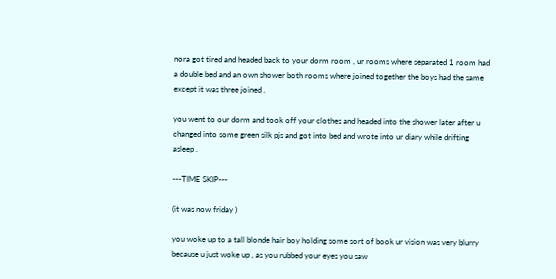nora got tired and headed back to your dorm room , ur rooms where separated 1 room had a double bed and an own shower both rooms where joined together the boys had the same except it was three joined .

you went to our dorm and took off your clothes and headed into the shower later after u changed into some green silk pjs and got into bed and wrote into ur diary while drifting asleep .

---TIME SKIP---

(it was now friday )

you woke up to a tall blonde hair boy holding some sort of book ur vision was very blurry because u just woke up , as you rubbed your eyes you saw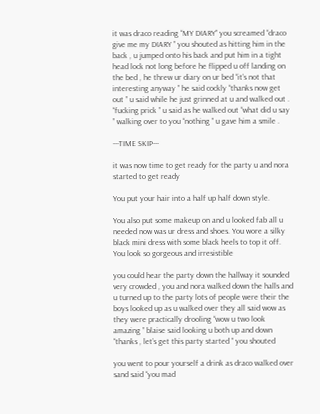it was draco reading “MY DIARY” you screamed “draco give me my DIARY ” you shouted as hitting him in the back , u jumped onto his back and put him in a tight head lock not long before he flipped u off landing on the bed , he threw ur diary on ur bed “it’s not that interesting anyway ” he said cockly “thanks now get out ” u said while he just grinned at u and walked out . “fucking prick ” u said as he walked out “what did u say ” walking over to you “nothing ” u gave him a smile .

---TIME SKIP---

it was now time to get ready for the party u and nora started to get ready

You put your hair into a half up half down style.

You also put some makeup on and u looked fab all u needed now was ur dress and shoes. You wore a silky black mini dress with some black heels to top it off. You look so gorgeous and irresistible

you could hear the party down the hallway it sounded very crowded , you and nora walked down the halls and u turned up to the party lots of people were their the boys looked up as u walked over they all said wow as they were practically drooling “wow u two look amazing ” blaise said looking u both up and down “thanks , let’s get this party started ” you shouted

you went to pour yourself a drink as draco walked over sand said “you mad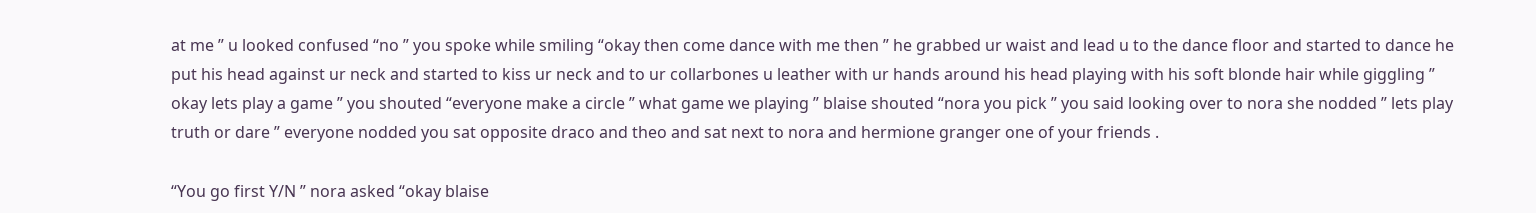at me ” u looked confused “no ” you spoke while smiling “okay then come dance with me then ” he grabbed ur waist and lead u to the dance floor and started to dance he put his head against ur neck and started to kiss ur neck and to ur collarbones u leather with ur hands around his head playing with his soft blonde hair while giggling ” okay lets play a game ” you shouted “everyone make a circle ” what game we playing ” blaise shouted “nora you pick ” you said looking over to nora she nodded ” lets play truth or dare ” everyone nodded you sat opposite draco and theo and sat next to nora and hermione granger one of your friends .

“You go first Y/N ” nora asked “okay blaise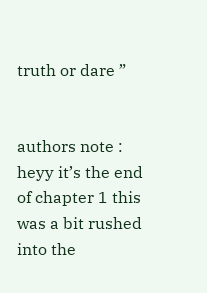truth or dare ”


authors note : heyy it’s the end of chapter 1 this was a bit rushed into the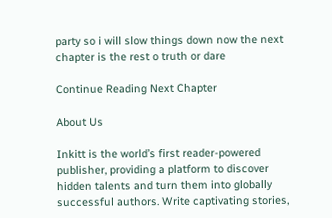party so i will slow things down now the next chapter is the rest o truth or dare

Continue Reading Next Chapter

About Us

Inkitt is the world’s first reader-powered publisher, providing a platform to discover hidden talents and turn them into globally successful authors. Write captivating stories,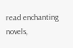read enchanting novels,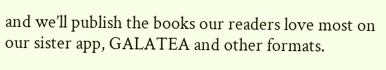and we’ll publish the books our readers love most on our sister app, GALATEA and other formats.